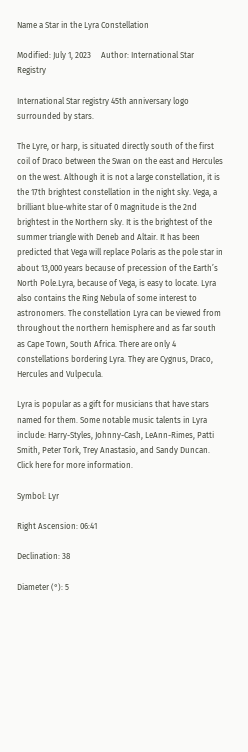Name a Star in the Lyra Constellation

Modified: July 1, 2023     Author: International Star Registry

International Star registry 45th anniversary logo surrounded by stars.

The Lyre, or harp, is situated directly south of the first coil of Draco between the Swan on the east and Hercules on the west. Although it is not a large constellation, it is the 17th brightest constellation in the night sky. Vega, a brilliant blue-white star of 0 magnitude is the 2nd brightest in the Northern sky. It is the brightest of the summer triangle with Deneb and Altair. It has been predicted that Vega will replace Polaris as the pole star in about 13,000 years because of precession of the Earth’s North Pole.Lyra, because of Vega, is easy to locate. Lyra also contains the Ring Nebula of some interest to astronomers. The constellation Lyra can be viewed from throughout the northern hemisphere and as far south as Cape Town, South Africa. There are only 4 constellations bordering Lyra. They are Cygnus, Draco, Hercules and Vulpecula.

Lyra is popular as a gift for musicians that have stars named for them. Some notable music talents in Lyra include: Harry-Styles, Johnny-Cash, LeAnn-Rimes, Patti Smith, Peter Tork, Trey Anastasio, and Sandy Duncan. Click here for more information.

Symbol: Lyr

Right Ascension: 06:41

Declination: 38

Diameter (°): 5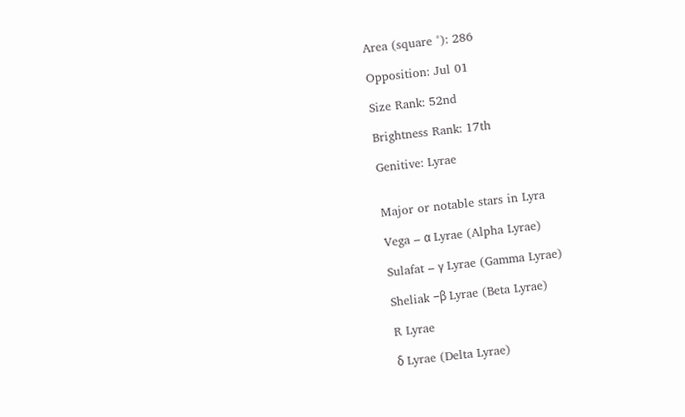Area (square °): 286

Opposition: Jul 01

Size Rank: 52nd

Brightness Rank: 17th

Genitive: Lyrae


Major or notable stars in Lyra

Vega – α Lyrae (Alpha Lyrae)

Sulafat – γ Lyrae (Gamma Lyrae)

Sheliak –β Lyrae (Beta Lyrae)

R Lyrae

δ Lyrae (Delta Lyrae)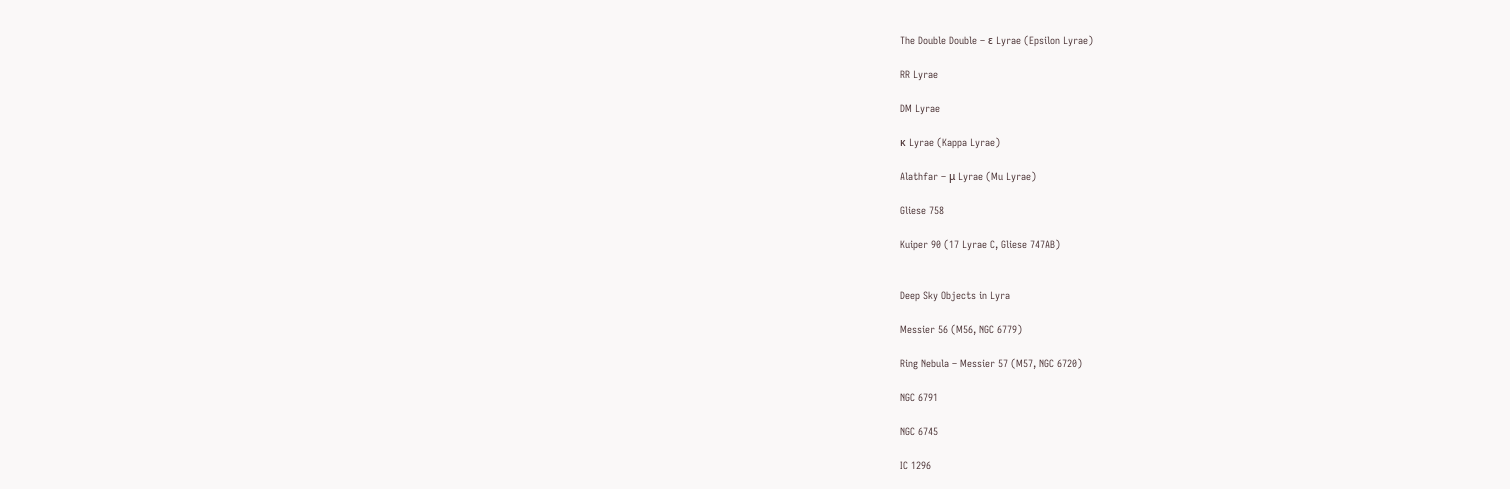The Double Double – ε Lyrae (Epsilon Lyrae)

RR Lyrae

DM Lyrae

κ Lyrae (Kappa Lyrae)

Alathfar – μ Lyrae (Mu Lyrae)

Gliese 758

Kuiper 90 (17 Lyrae C, Gliese 747AB)


Deep Sky Objects in Lyra

Messier 56 (M56, NGC 6779)

Ring Nebula – Messier 57 (M57, NGC 6720)

NGC 6791

NGC 6745

IC 1296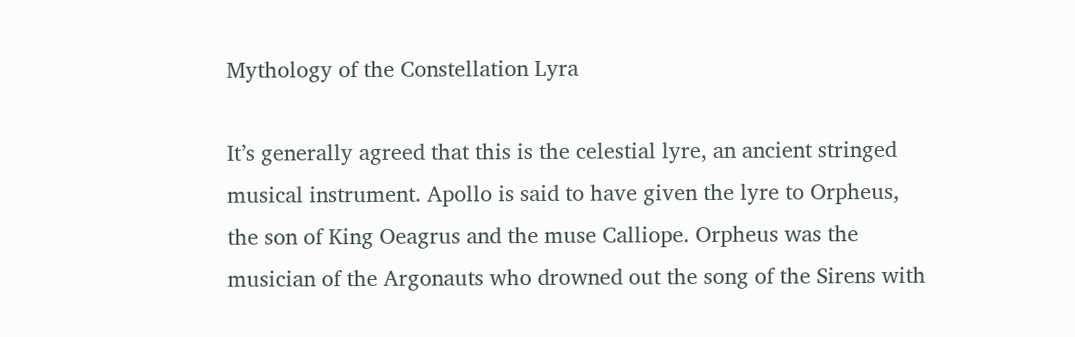Mythology of the Constellation Lyra

It’s generally agreed that this is the celestial lyre, an ancient stringed musical instrument. Apollo is said to have given the lyre to Orpheus, the son of King Oeagrus and the muse Calliope. Orpheus was the musician of the Argonauts who drowned out the song of the Sirens with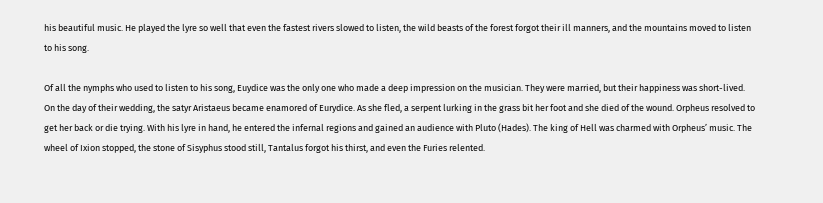his beautiful music. He played the lyre so well that even the fastest rivers slowed to listen, the wild beasts of the forest forgot their ill manners, and the mountains moved to listen to his song.

Of all the nymphs who used to listen to his song, Euydice was the only one who made a deep impression on the musician. They were married, but their happiness was short-lived. On the day of their wedding, the satyr Aristaeus became enamored of Eurydice. As she fled, a serpent lurking in the grass bit her foot and she died of the wound. Orpheus resolved to get her back or die trying. With his lyre in hand, he entered the infernal regions and gained an audience with Pluto (Hades). The king of Hell was charmed with Orpheus’ music. The wheel of Ixion stopped, the stone of Sisyphus stood still, Tantalus forgot his thirst, and even the Furies relented.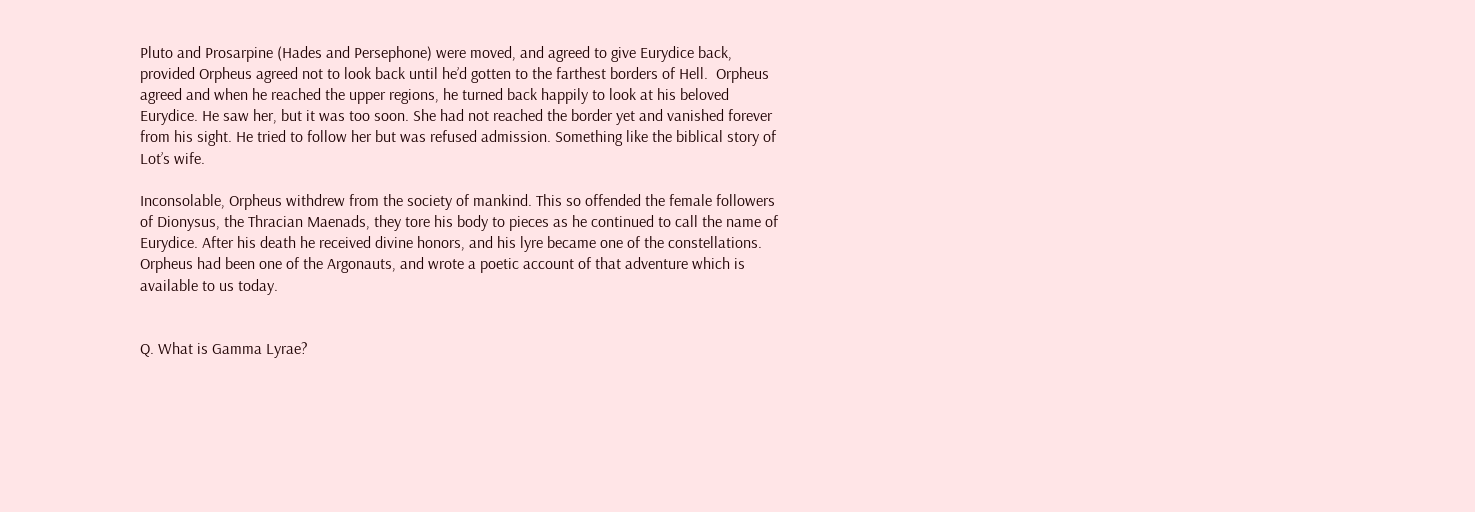Pluto and Prosarpine (Hades and Persephone) were moved, and agreed to give Eurydice back, provided Orpheus agreed not to look back until he’d gotten to the farthest borders of Hell.  Orpheus agreed and when he reached the upper regions, he turned back happily to look at his beloved Eurydice. He saw her, but it was too soon. She had not reached the border yet and vanished forever from his sight. He tried to follow her but was refused admission. Something like the biblical story of Lot’s wife.

Inconsolable, Orpheus withdrew from the society of mankind. This so offended the female followers of Dionysus, the Thracian Maenads, they tore his body to pieces as he continued to call the name of Eurydice. After his death he received divine honors, and his lyre became one of the constellations. Orpheus had been one of the Argonauts, and wrote a poetic account of that adventure which is available to us today.


Q. What is Gamma Lyrae?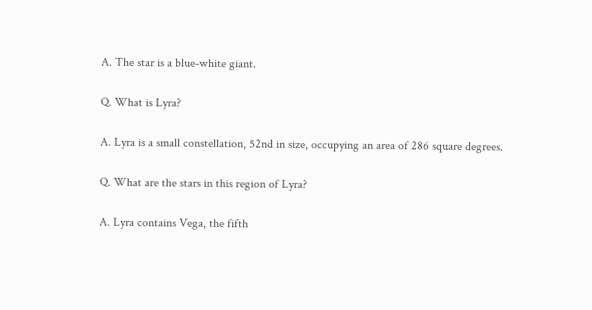A. The star is a blue-white giant.

Q. What is Lyra?

A. Lyra is a small constellation, 52nd in size, occupying an area of 286 square degrees.

Q. What are the stars in this region of Lyra?

A. Lyra contains Vega, the fifth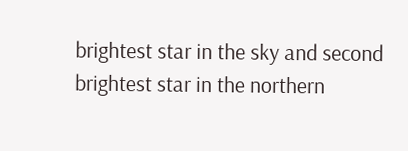brightest star in the sky and second brightest star in the northern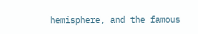hemisphere, and the famous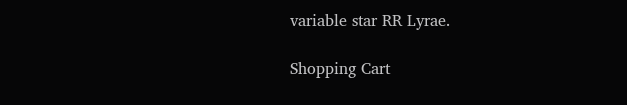variable star RR Lyrae.

Shopping Cart